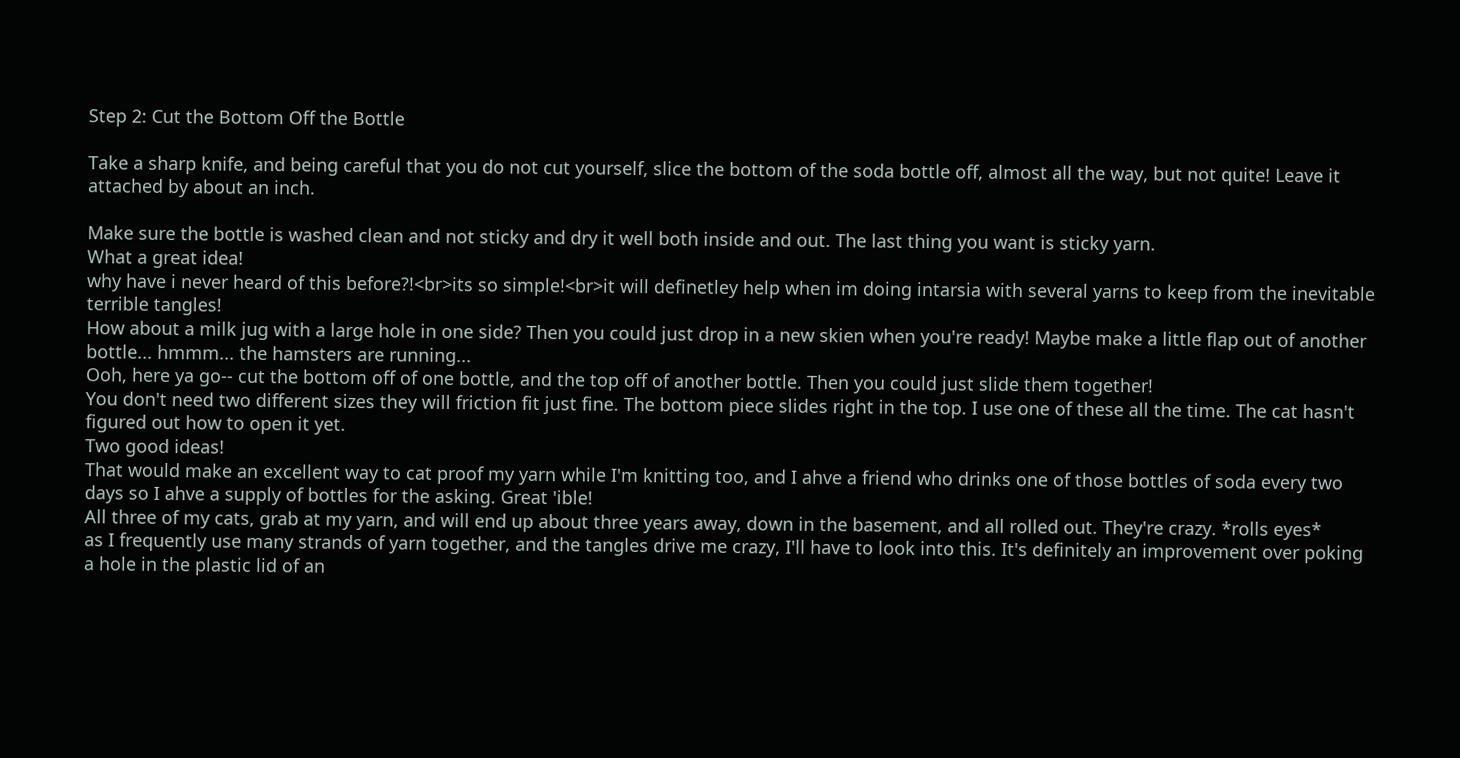Step 2: Cut the Bottom Off the Bottle

Take a sharp knife, and being careful that you do not cut yourself, slice the bottom of the soda bottle off, almost all the way, but not quite! Leave it attached by about an inch.

Make sure the bottle is washed clean and not sticky and dry it well both inside and out. The last thing you want is sticky yarn.
What a great idea!
why have i never heard of this before?!<br>its so simple!<br>it will definetley help when im doing intarsia with several yarns to keep from the inevitable terrible tangles!
How about a milk jug with a large hole in one side? Then you could just drop in a new skien when you're ready! Maybe make a little flap out of another bottle... hmmm... the hamsters are running...
Ooh, here ya go-- cut the bottom off of one bottle, and the top off of another bottle. Then you could just slide them together!
You don't need two different sizes they will friction fit just fine. The bottom piece slides right in the top. I use one of these all the time. The cat hasn't figured out how to open it yet.
Two good ideas!
That would make an excellent way to cat proof my yarn while I'm knitting too, and I ahve a friend who drinks one of those bottles of soda every two days so I ahve a supply of bottles for the asking. Great 'ible!
All three of my cats, grab at my yarn, and will end up about three years away, down in the basement, and all rolled out. They're crazy. *rolls eyes*
as I frequently use many strands of yarn together, and the tangles drive me crazy, I'll have to look into this. It's definitely an improvement over poking a hole in the plastic lid of an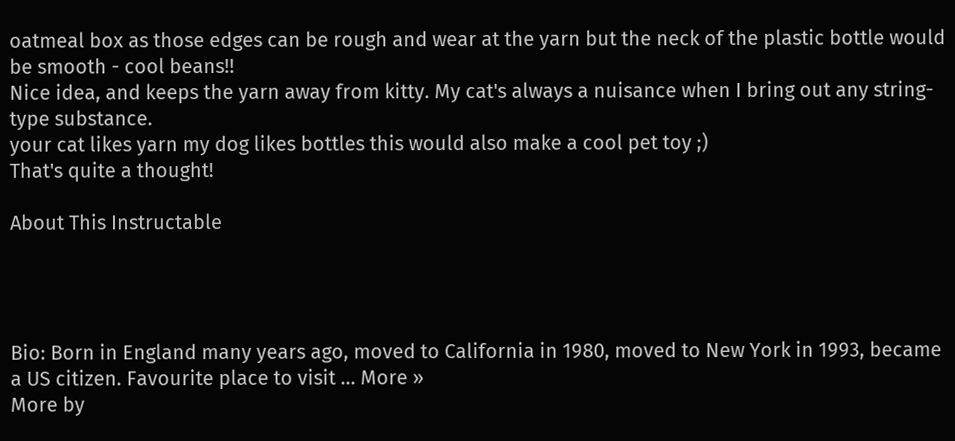oatmeal box as those edges can be rough and wear at the yarn but the neck of the plastic bottle would be smooth - cool beans!!
Nice idea, and keeps the yarn away from kitty. My cat's always a nuisance when I bring out any string-type substance.
your cat likes yarn my dog likes bottles this would also make a cool pet toy ;)
That's quite a thought!

About This Instructable




Bio: Born in England many years ago, moved to California in 1980, moved to New York in 1993, became a US citizen. Favourite place to visit ... More »
More by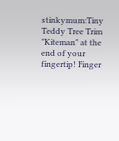stinkymum:Tiny Teddy Tree Trim "Kiteman" at the end of your fingertip! Finger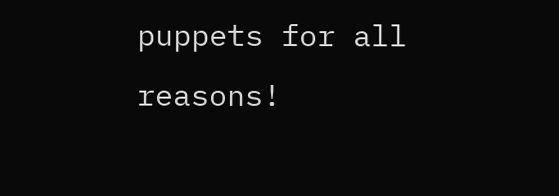puppets for all reasons!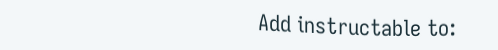Add instructable to: